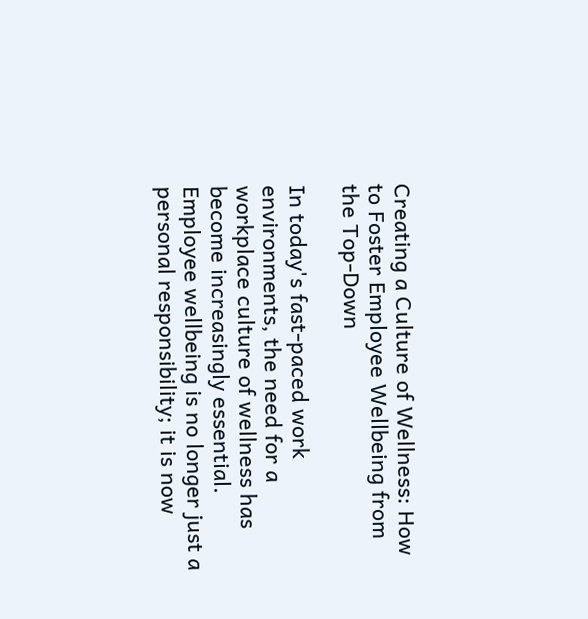Creating a Culture of Wellness: How to Foster Employee Wellbeing from the Top-Down

In today's fast-paced work environments, the need for a workplace culture of wellness has become increasingly essential. Employee wellbeing is no longer just a personal responsibility; it is now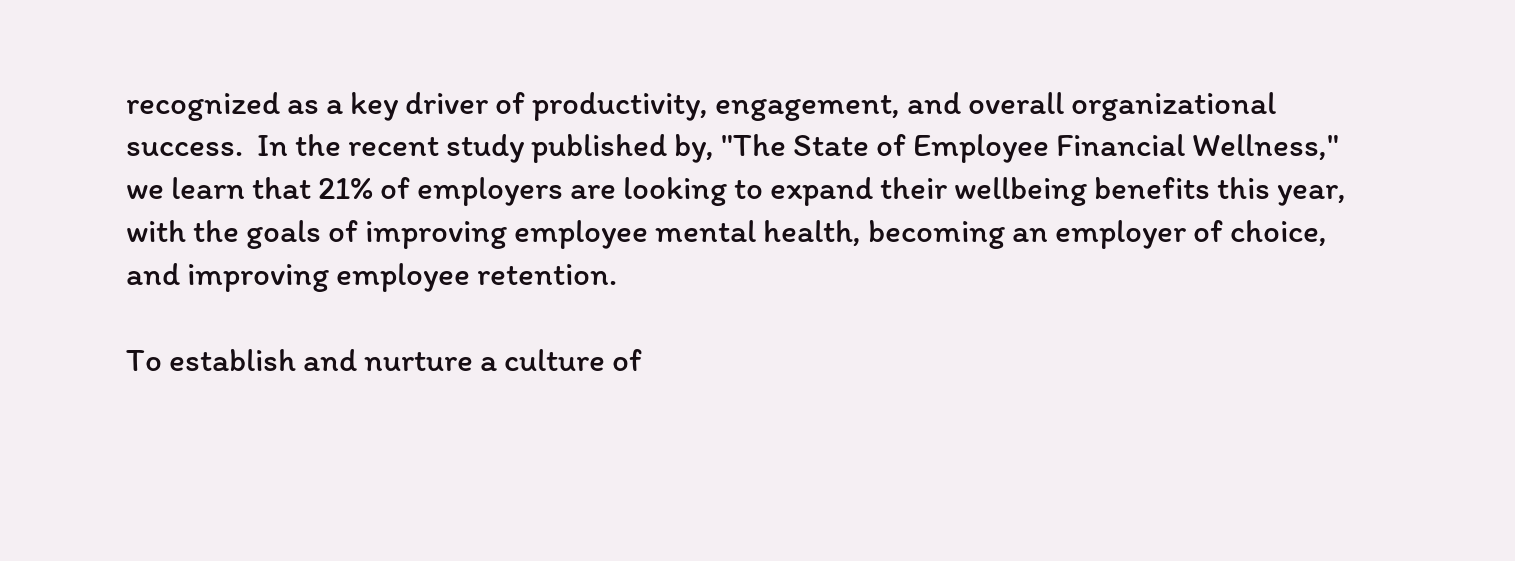recognized as a key driver of productivity, engagement, and overall organizational success.  In the recent study published by, "The State of Employee Financial Wellness," we learn that 21% of employers are looking to expand their wellbeing benefits this year, with the goals of improving employee mental health, becoming an employer of choice, and improving employee retention.

To establish and nurture a culture of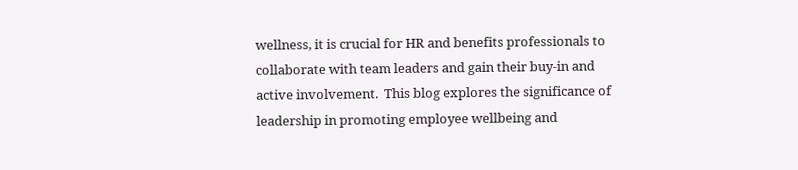wellness, it is crucial for HR and benefits professionals to collaborate with team leaders and gain their buy-in and active involvement.  This blog explores the significance of leadership in promoting employee wellbeing and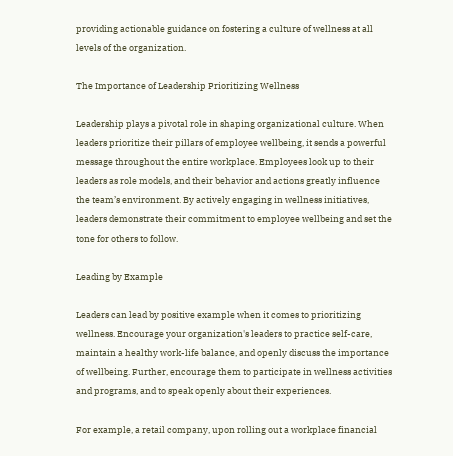providing actionable guidance on fostering a culture of wellness at all levels of the organization.

The Importance of Leadership Prioritizing Wellness

Leadership plays a pivotal role in shaping organizational culture. When leaders prioritize their pillars of employee wellbeing, it sends a powerful message throughout the entire workplace. Employees look up to their leaders as role models, and their behavior and actions greatly influence the team’s environment. By actively engaging in wellness initiatives, leaders demonstrate their commitment to employee wellbeing and set the tone for others to follow.

Leading by Example

Leaders can lead by positive example when it comes to prioritizing wellness. Encourage your organization's leaders to practice self-care, maintain a healthy work-life balance, and openly discuss the importance of wellbeing. Further, encourage them to participate in wellness activities and programs, and to speak openly about their experiences.

For example, a retail company, upon rolling out a workplace financial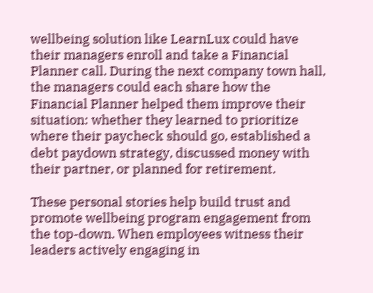wellbeing solution like LearnLux could have their managers enroll and take a Financial Planner call. During the next company town hall, the managers could each share how the Financial Planner helped them improve their situation: whether they learned to prioritize where their paycheck should go, established a debt paydown strategy, discussed money with their partner, or planned for retirement.

These personal stories help build trust and promote wellbeing program engagement from the top-down. When employees witness their leaders actively engaging in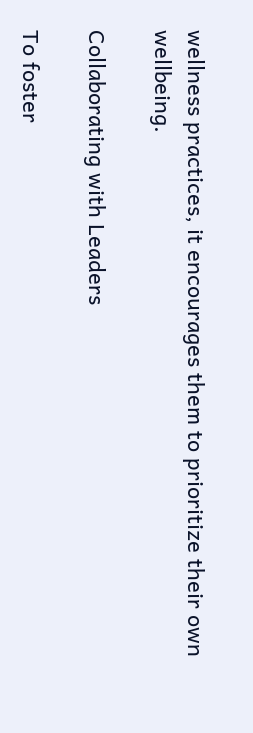wellness practices, it encourages them to prioritize their own wellbeing.

Collaborating with Leaders

To foster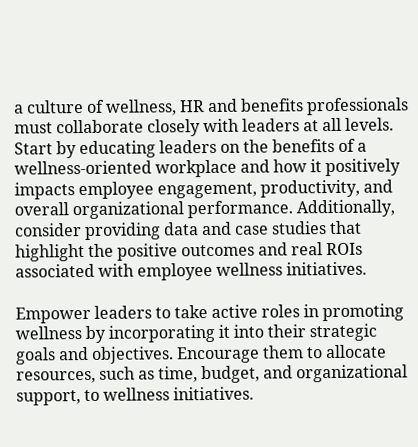a culture of wellness, HR and benefits professionals must collaborate closely with leaders at all levels. Start by educating leaders on the benefits of a wellness-oriented workplace and how it positively impacts employee engagement, productivity, and overall organizational performance. Additionally, consider providing data and case studies that highlight the positive outcomes and real ROIs associated with employee wellness initiatives.

Empower leaders to take active roles in promoting wellness by incorporating it into their strategic goals and objectives. Encourage them to allocate resources, such as time, budget, and organizational support, to wellness initiatives.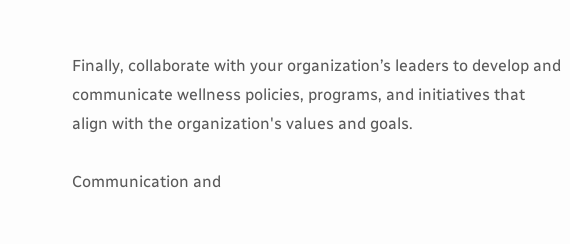Finally, collaborate with your organization’s leaders to develop and communicate wellness policies, programs, and initiatives that align with the organization's values and goals.

Communication and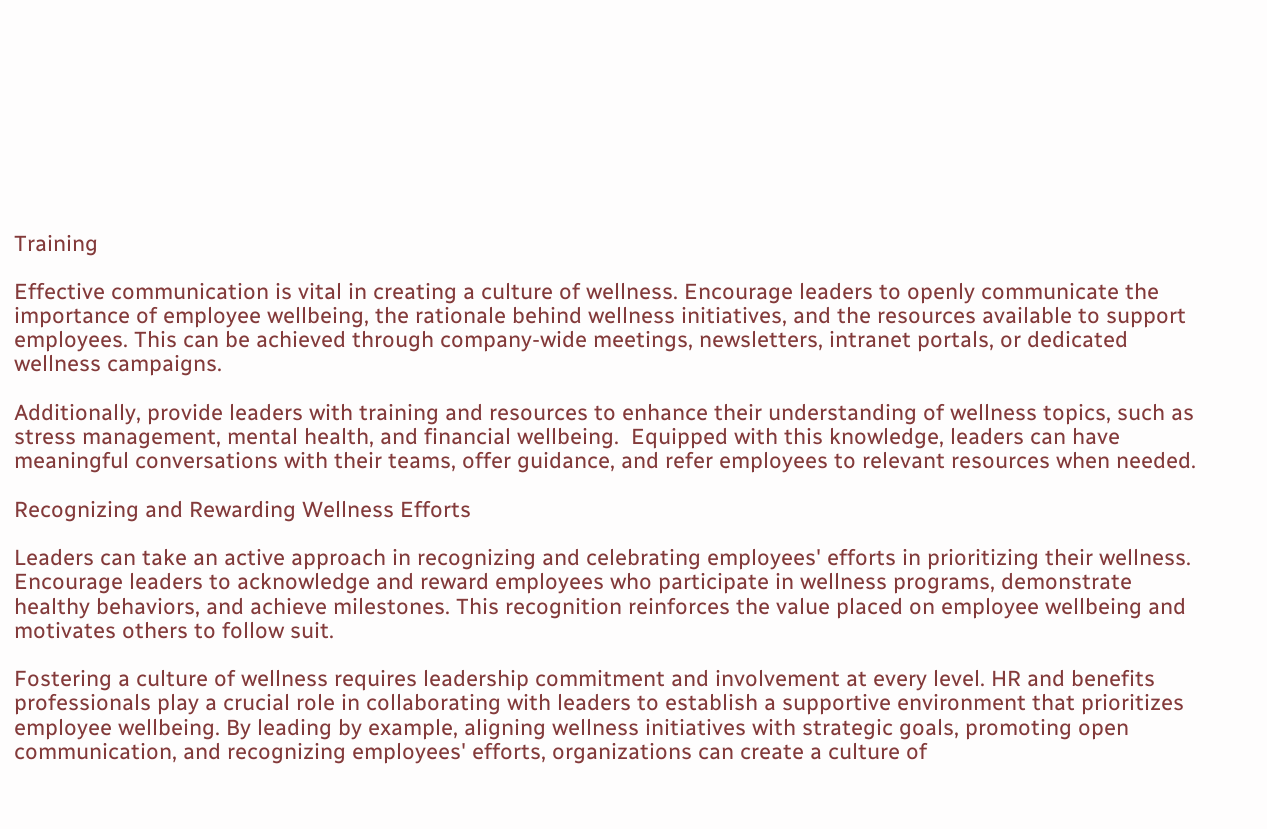Training

Effective communication is vital in creating a culture of wellness. Encourage leaders to openly communicate the importance of employee wellbeing, the rationale behind wellness initiatives, and the resources available to support employees. This can be achieved through company-wide meetings, newsletters, intranet portals, or dedicated wellness campaigns.

Additionally, provide leaders with training and resources to enhance their understanding of wellness topics, such as stress management, mental health, and financial wellbeing.  Equipped with this knowledge, leaders can have meaningful conversations with their teams, offer guidance, and refer employees to relevant resources when needed.

Recognizing and Rewarding Wellness Efforts

Leaders can take an active approach in recognizing and celebrating employees' efforts in prioritizing their wellness. Encourage leaders to acknowledge and reward employees who participate in wellness programs, demonstrate healthy behaviors, and achieve milestones. This recognition reinforces the value placed on employee wellbeing and motivates others to follow suit.

Fostering a culture of wellness requires leadership commitment and involvement at every level. HR and benefits professionals play a crucial role in collaborating with leaders to establish a supportive environment that prioritizes employee wellbeing. By leading by example, aligning wellness initiatives with strategic goals, promoting open communication, and recognizing employees' efforts, organizations can create a culture of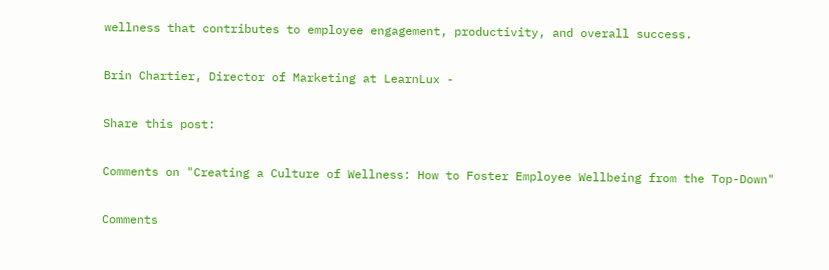wellness that contributes to employee engagement, productivity, and overall success.

Brin Chartier, Director of Marketing at LearnLux -

Share this post:

Comments on "Creating a Culture of Wellness: How to Foster Employee Wellbeing from the Top-Down"

Comments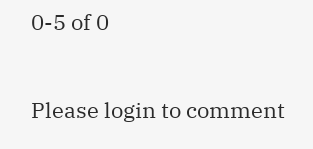0-5 of 0

Please login to comment